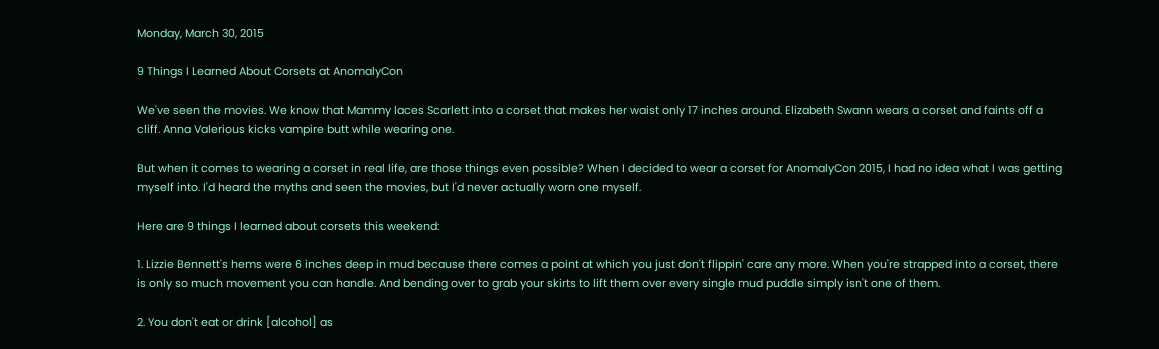Monday, March 30, 2015

9 Things I Learned About Corsets at AnomalyCon

We've seen the movies. We know that Mammy laces Scarlett into a corset that makes her waist only 17 inches around. Elizabeth Swann wears a corset and faints off a cliff. Anna Valerious kicks vampire butt while wearing one.

But when it comes to wearing a corset in real life, are those things even possible? When I decided to wear a corset for AnomalyCon 2015, I had no idea what I was getting myself into. I'd heard the myths and seen the movies, but I'd never actually worn one myself.

Here are 9 things I learned about corsets this weekend:

1. Lizzie Bennett's hems were 6 inches deep in mud because there comes a point at which you just don't flippin' care any more. When you're strapped into a corset, there is only so much movement you can handle. And bending over to grab your skirts to lift them over every single mud puddle simply isn't one of them.

2. You don't eat or drink [alcohol] as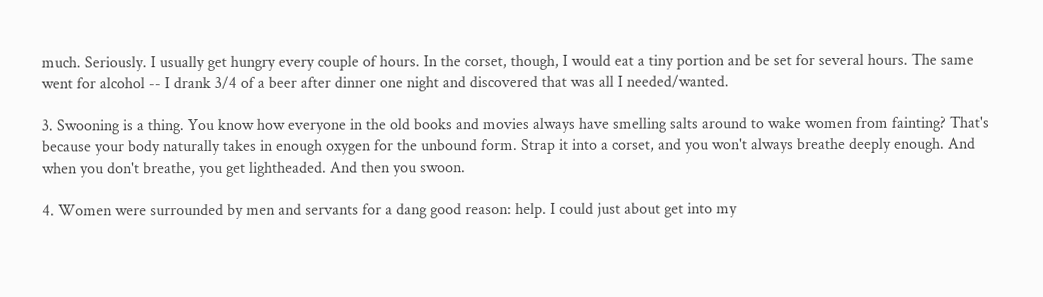much. Seriously. I usually get hungry every couple of hours. In the corset, though, I would eat a tiny portion and be set for several hours. The same went for alcohol -- I drank 3/4 of a beer after dinner one night and discovered that was all I needed/wanted.

3. Swooning is a thing. You know how everyone in the old books and movies always have smelling salts around to wake women from fainting? That's because your body naturally takes in enough oxygen for the unbound form. Strap it into a corset, and you won't always breathe deeply enough. And when you don't breathe, you get lightheaded. And then you swoon.

4. Women were surrounded by men and servants for a dang good reason: help. I could just about get into my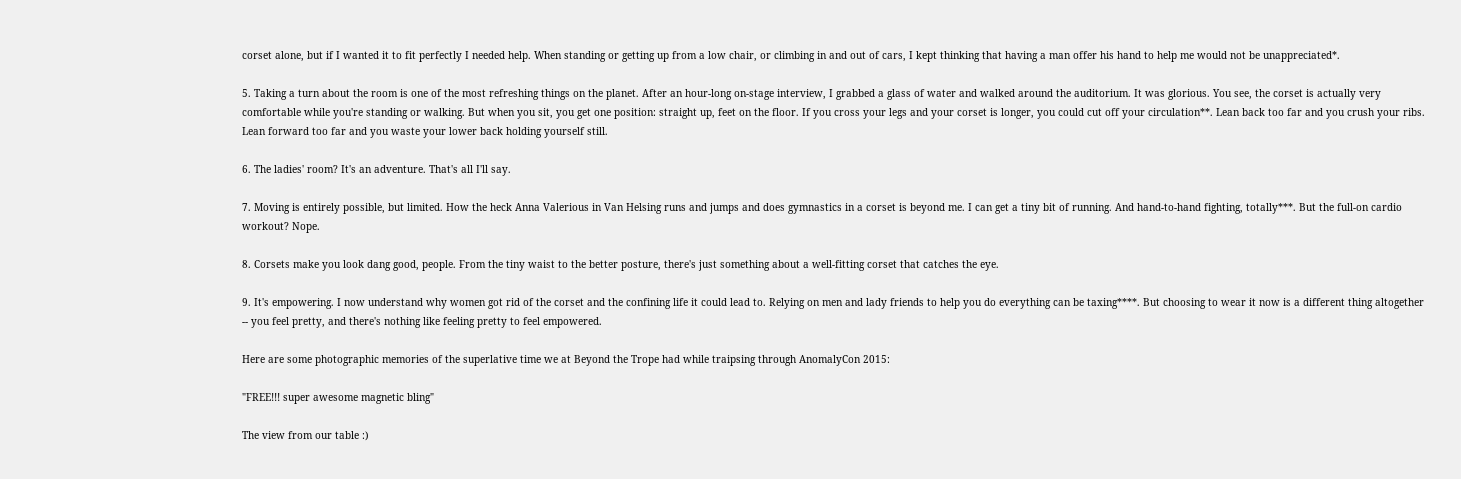corset alone, but if I wanted it to fit perfectly I needed help. When standing or getting up from a low chair, or climbing in and out of cars, I kept thinking that having a man offer his hand to help me would not be unappreciated*.

5. Taking a turn about the room is one of the most refreshing things on the planet. After an hour-long on-stage interview, I grabbed a glass of water and walked around the auditorium. It was glorious. You see, the corset is actually very comfortable while you're standing or walking. But when you sit, you get one position: straight up, feet on the floor. If you cross your legs and your corset is longer, you could cut off your circulation**. Lean back too far and you crush your ribs. Lean forward too far and you waste your lower back holding yourself still.

6. The ladies' room? It's an adventure. That's all I'll say.

7. Moving is entirely possible, but limited. How the heck Anna Valerious in Van Helsing runs and jumps and does gymnastics in a corset is beyond me. I can get a tiny bit of running. And hand-to-hand fighting, totally***. But the full-on cardio workout? Nope.

8. Corsets make you look dang good, people. From the tiny waist to the better posture, there's just something about a well-fitting corset that catches the eye.

9. It's empowering. I now understand why women got rid of the corset and the confining life it could lead to. Relying on men and lady friends to help you do everything can be taxing****. But choosing to wear it now is a different thing altogether -- you feel pretty, and there's nothing like feeling pretty to feel empowered.

Here are some photographic memories of the superlative time we at Beyond the Trope had while traipsing through AnomalyCon 2015:

"FREE!!! super awesome magnetic bling"

The view from our table :)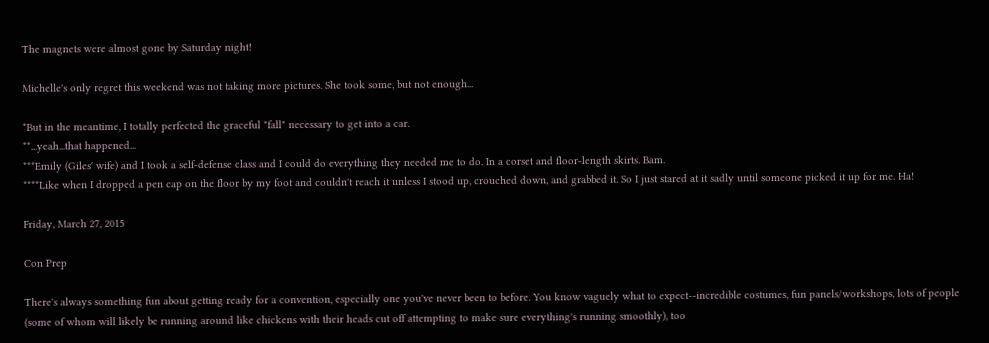The magnets were almost gone by Saturday night!

Michelle's only regret this weekend was not taking more pictures. She took some, but not enough...

*But in the meantime, I totally perfected the graceful "fall" necessary to get into a car.
**...yeah...that happened...
***Emily (Giles' wife) and I took a self-defense class and I could do everything they needed me to do. In a corset and floor-length skirts. Bam.
****Like when I dropped a pen cap on the floor by my foot and couldn't reach it unless I stood up, crouched down, and grabbed it. So I just stared at it sadly until someone picked it up for me. Ha!

Friday, March 27, 2015

Con Prep

There's always something fun about getting ready for a convention, especially one you've never been to before. You know vaguely what to expect--incredible costumes, fun panels/workshops, lots of people (some of whom will likely be running around like chickens with their heads cut off attempting to make sure everything's running smoothly), too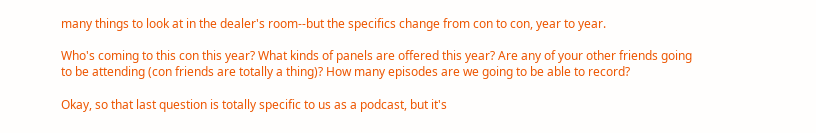many things to look at in the dealer's room--but the specifics change from con to con, year to year.

Who's coming to this con this year? What kinds of panels are offered this year? Are any of your other friends going to be attending (con friends are totally a thing)? How many episodes are we going to be able to record?

Okay, so that last question is totally specific to us as a podcast, but it's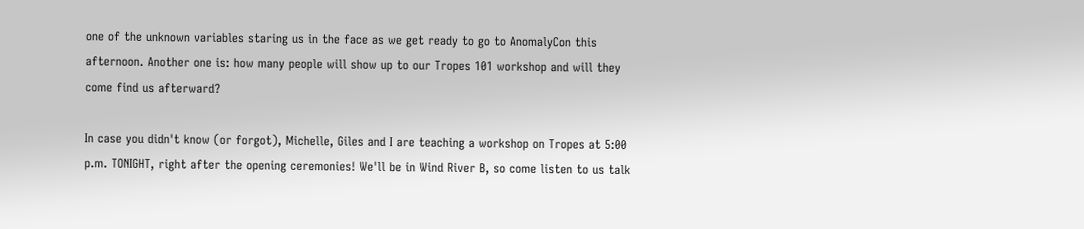one of the unknown variables staring us in the face as we get ready to go to AnomalyCon this afternoon. Another one is: how many people will show up to our Tropes 101 workshop and will they come find us afterward?

In case you didn't know (or forgot), Michelle, Giles and I are teaching a workshop on Tropes at 5:00 p.m. TONIGHT, right after the opening ceremonies! We'll be in Wind River B, so come listen to us talk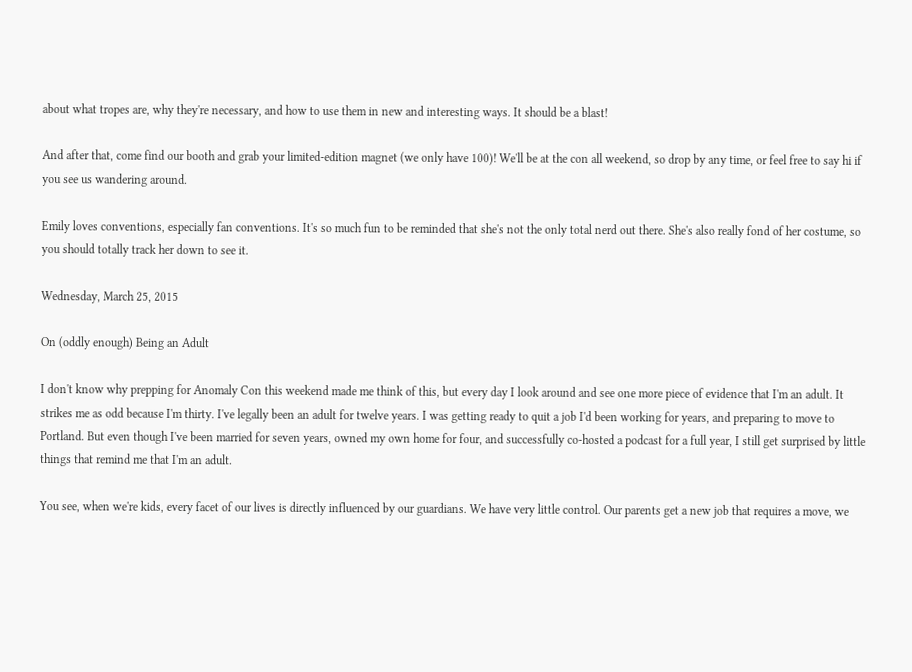about what tropes are, why they're necessary, and how to use them in new and interesting ways. It should be a blast!

And after that, come find our booth and grab your limited-edition magnet (we only have 100)! We'll be at the con all weekend, so drop by any time, or feel free to say hi if you see us wandering around.

Emily loves conventions, especially fan conventions. It's so much fun to be reminded that she's not the only total nerd out there. She's also really fond of her costume, so you should totally track her down to see it.

Wednesday, March 25, 2015

On (oddly enough) Being an Adult

I don't know why prepping for Anomaly Con this weekend made me think of this, but every day I look around and see one more piece of evidence that I'm an adult. It strikes me as odd because I'm thirty. I've legally been an adult for twelve years. I was getting ready to quit a job I'd been working for years, and preparing to move to Portland. But even though I've been married for seven years, owned my own home for four, and successfully co-hosted a podcast for a full year, I still get surprised by little things that remind me that I'm an adult.

You see, when we're kids, every facet of our lives is directly influenced by our guardians. We have very little control. Our parents get a new job that requires a move, we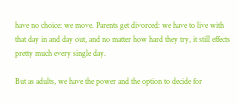have no choice: we move. Parents get divorced: we have to live with that day in and day out, and no matter how hard they try, it still effects pretty much every single day.

But as adults, we have the power and the option to decide for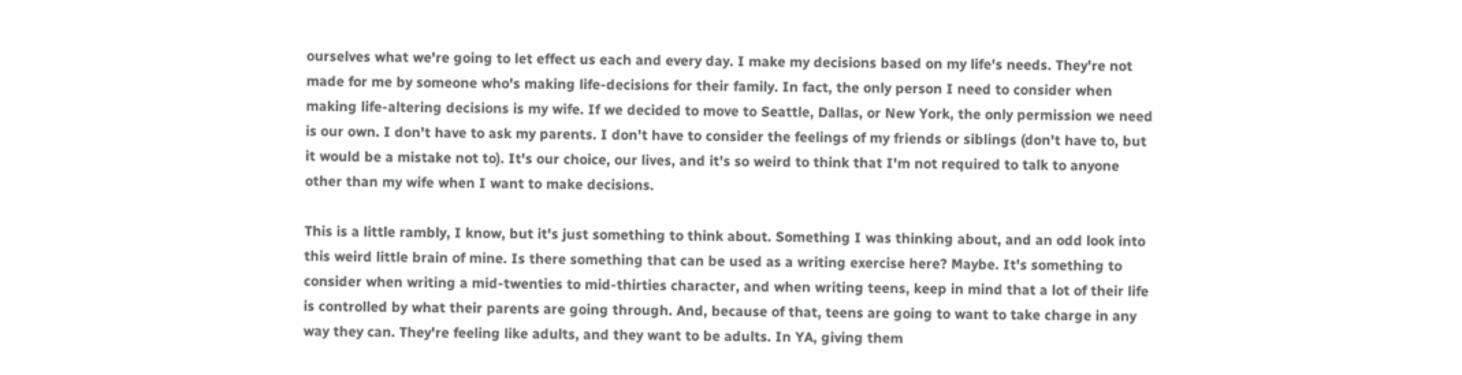ourselves what we're going to let effect us each and every day. I make my decisions based on my life's needs. They're not made for me by someone who's making life-decisions for their family. In fact, the only person I need to consider when making life-altering decisions is my wife. If we decided to move to Seattle, Dallas, or New York, the only permission we need is our own. I don't have to ask my parents. I don't have to consider the feelings of my friends or siblings (don't have to, but it would be a mistake not to). It's our choice, our lives, and it's so weird to think that I'm not required to talk to anyone other than my wife when I want to make decisions.

This is a little rambly, I know, but it's just something to think about. Something I was thinking about, and an odd look into this weird little brain of mine. Is there something that can be used as a writing exercise here? Maybe. It's something to consider when writing a mid-twenties to mid-thirties character, and when writing teens, keep in mind that a lot of their life is controlled by what their parents are going through. And, because of that, teens are going to want to take charge in any way they can. They're feeling like adults, and they want to be adults. In YA, giving them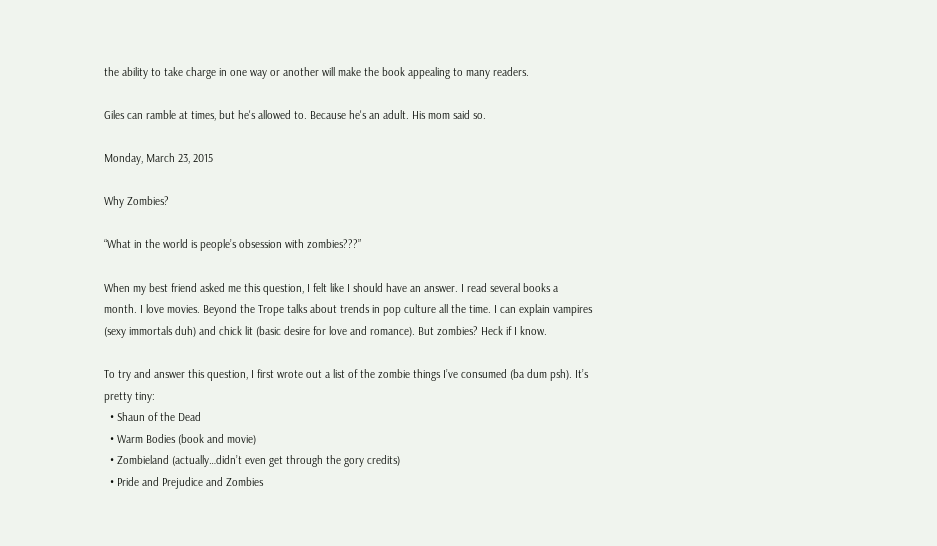the ability to take charge in one way or another will make the book appealing to many readers.

Giles can ramble at times, but he's allowed to. Because he's an adult. His mom said so.

Monday, March 23, 2015

Why Zombies?

“What in the world is people’s obsession with zombies???”

When my best friend asked me this question, I felt like I should have an answer. I read several books a month. I love movies. Beyond the Trope talks about trends in pop culture all the time. I can explain vampires (sexy immortals duh) and chick lit (basic desire for love and romance). But zombies? Heck if I know.

To try and answer this question, I first wrote out a list of the zombie things I’ve consumed (ba dum psh). It’s pretty tiny:
  • Shaun of the Dead
  • Warm Bodies (book and movie)
  • Zombieland (actually…didn’t even get through the gory credits)
  • Pride and Prejudice and Zombies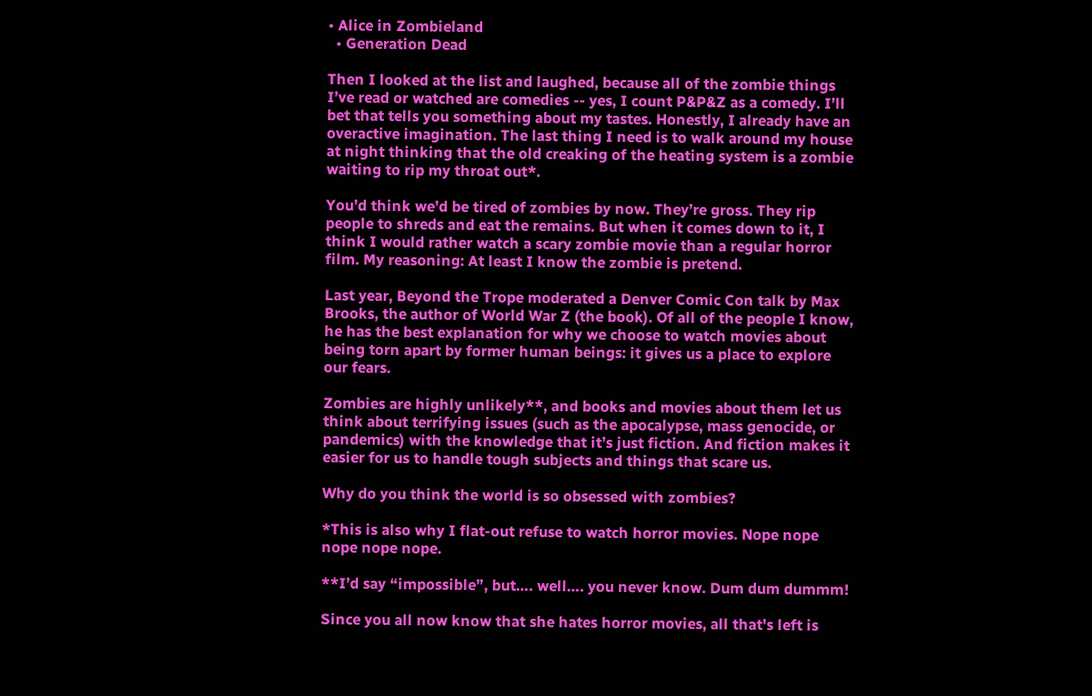• Alice in Zombieland
  • Generation Dead

Then I looked at the list and laughed, because all of the zombie things I’ve read or watched are comedies -- yes, I count P&P&Z as a comedy. I’ll bet that tells you something about my tastes. Honestly, I already have an overactive imagination. The last thing I need is to walk around my house at night thinking that the old creaking of the heating system is a zombie waiting to rip my throat out*.

You’d think we’d be tired of zombies by now. They’re gross. They rip people to shreds and eat the remains. But when it comes down to it, I think I would rather watch a scary zombie movie than a regular horror film. My reasoning: At least I know the zombie is pretend.

Last year, Beyond the Trope moderated a Denver Comic Con talk by Max Brooks, the author of World War Z (the book). Of all of the people I know, he has the best explanation for why we choose to watch movies about being torn apart by former human beings: it gives us a place to explore our fears.

Zombies are highly unlikely**, and books and movies about them let us think about terrifying issues (such as the apocalypse, mass genocide, or pandemics) with the knowledge that it’s just fiction. And fiction makes it easier for us to handle tough subjects and things that scare us.

Why do you think the world is so obsessed with zombies?

*This is also why I flat-out refuse to watch horror movies. Nope nope nope nope nope.

**I’d say “impossible”, but…. well…. you never know. Dum dum dummm!

Since you all now know that she hates horror movies, all that's left is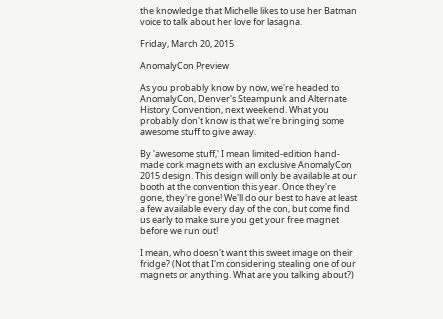the knowledge that Michelle likes to use her Batman voice to talk about her love for lasagna.

Friday, March 20, 2015

AnomalyCon Preview

As you probably know by now, we're headed to AnomalyCon, Denver's Steampunk and Alternate History Convention, next weekend. What you probably don't know is that we're bringing some awesome stuff to give away.

By 'awesome stuff,' I mean limited-edition hand-made cork magnets with an exclusive AnomalyCon 2015 design. This design will only be available at our booth at the convention this year. Once they're gone, they're gone! We'll do our best to have at least a few available every day of the con, but come find us early to make sure you get your free magnet before we run out!

I mean, who doesn't want this sweet image on their fridge? (Not that I'm considering stealing one of our magnets or anything. What are you talking about?)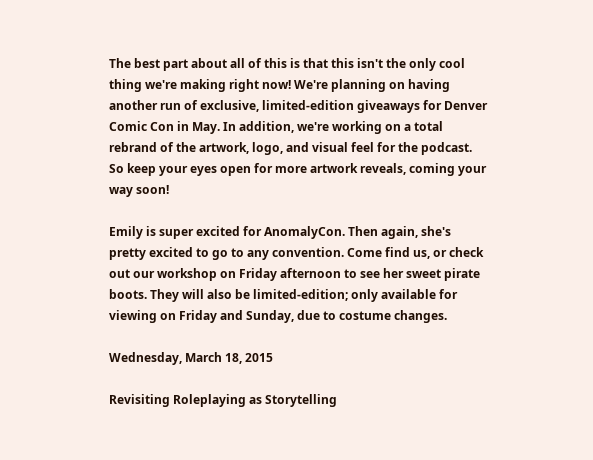The best part about all of this is that this isn't the only cool thing we're making right now! We're planning on having another run of exclusive, limited-edition giveaways for Denver Comic Con in May. In addition, we're working on a total rebrand of the artwork, logo, and visual feel for the podcast. So keep your eyes open for more artwork reveals, coming your way soon!

Emily is super excited for AnomalyCon. Then again, she's pretty excited to go to any convention. Come find us, or check out our workshop on Friday afternoon to see her sweet pirate boots. They will also be limited-edition; only available for viewing on Friday and Sunday, due to costume changes.

Wednesday, March 18, 2015

Revisiting Roleplaying as Storytelling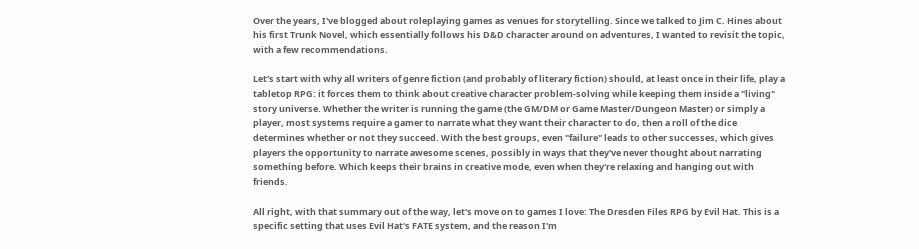Over the years, I've blogged about roleplaying games as venues for storytelling. Since we talked to Jim C. Hines about his first Trunk Novel, which essentially follows his D&D character around on adventures, I wanted to revisit the topic, with a few recommendations.

Let's start with why all writers of genre fiction (and probably of literary fiction) should, at least once in their life, play a tabletop RPG: it forces them to think about creative character problem-solving while keeping them inside a "living" story universe. Whether the writer is running the game (the GM/DM or Game Master/Dungeon Master) or simply a player, most systems require a gamer to narrate what they want their character to do, then a roll of the dice determines whether or not they succeed. With the best groups, even "failure" leads to other successes, which gives players the opportunity to narrate awesome scenes, possibly in ways that they've never thought about narrating something before. Which keeps their brains in creative mode, even when they're relaxing and hanging out with friends.

All right, with that summary out of the way, let's move on to games I love: The Dresden Files RPG by Evil Hat. This is a specific setting that uses Evil Hat's FATE system, and the reason I'm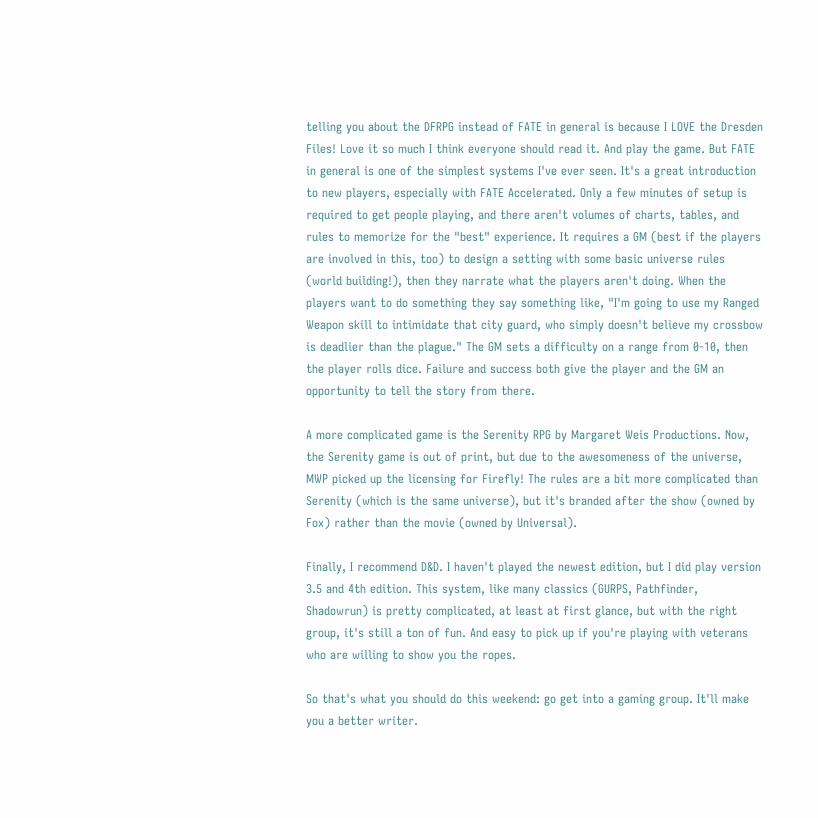telling you about the DFRPG instead of FATE in general is because I LOVE the Dresden Files! Love it so much I think everyone should read it. And play the game. But FATE in general is one of the simplest systems I've ever seen. It's a great introduction to new players, especially with FATE Accelerated. Only a few minutes of setup is required to get people playing, and there aren't volumes of charts, tables, and rules to memorize for the "best" experience. It requires a GM (best if the players are involved in this, too) to design a setting with some basic universe rules (world building!), then they narrate what the players aren't doing. When the players want to do something they say something like, "I'm going to use my Ranged Weapon skill to intimidate that city guard, who simply doesn't believe my crossbow is deadlier than the plague." The GM sets a difficulty on a range from 0-10, then the player rolls dice. Failure and success both give the player and the GM an opportunity to tell the story from there.

A more complicated game is the Serenity RPG by Margaret Weis Productions. Now, the Serenity game is out of print, but due to the awesomeness of the universe, MWP picked up the licensing for Firefly! The rules are a bit more complicated than Serenity (which is the same universe), but it's branded after the show (owned by Fox) rather than the movie (owned by Universal).

Finally, I recommend D&D. I haven't played the newest edition, but I did play version 3.5 and 4th edition. This system, like many classics (GURPS, Pathfinder, Shadowrun) is pretty complicated, at least at first glance, but with the right group, it's still a ton of fun. And easy to pick up if you're playing with veterans who are willing to show you the ropes.

So that's what you should do this weekend: go get into a gaming group. It'll make you a better writer.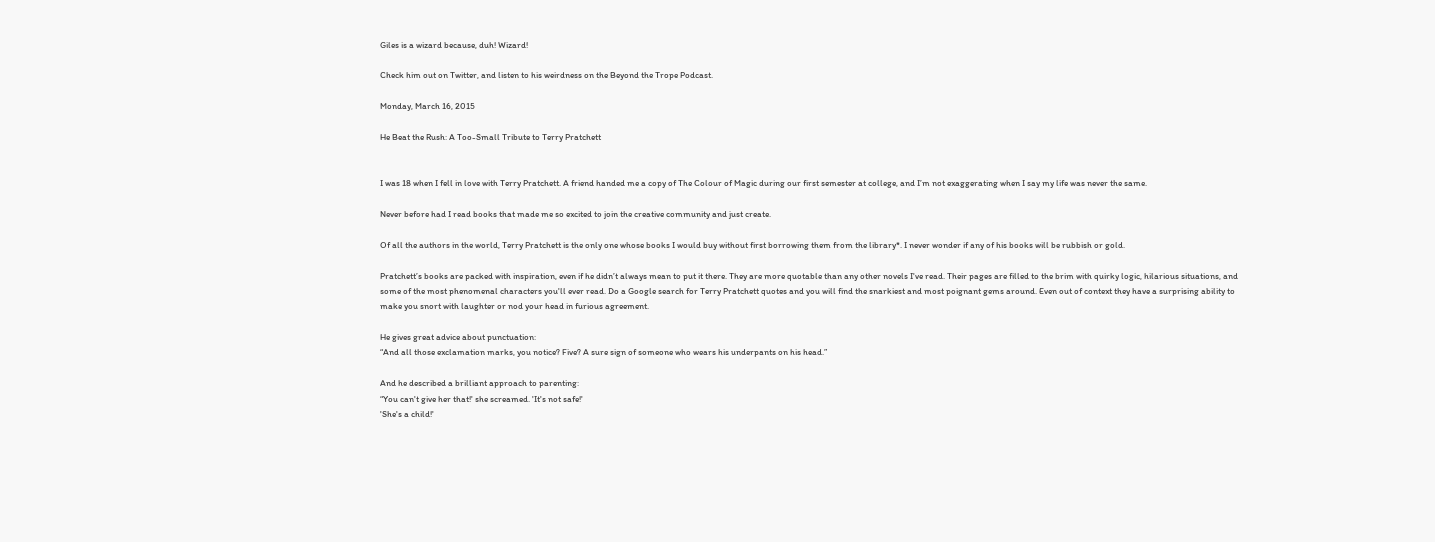Giles is a wizard because, duh! Wizard!

Check him out on Twitter, and listen to his weirdness on the Beyond the Trope Podcast.

Monday, March 16, 2015

He Beat the Rush: A Too-Small Tribute to Terry Pratchett


I was 18 when I fell in love with Terry Pratchett. A friend handed me a copy of The Colour of Magic during our first semester at college, and I’m not exaggerating when I say my life was never the same.

Never before had I read books that made me so excited to join the creative community and just create.

Of all the authors in the world, Terry Pratchett is the only one whose books I would buy without first borrowing them from the library*. I never wonder if any of his books will be rubbish or gold.

Pratchett’s books are packed with inspiration, even if he didn’t always mean to put it there. They are more quotable than any other novels I've read. Their pages are filled to the brim with quirky logic, hilarious situations, and some of the most phenomenal characters you'll ever read. Do a Google search for Terry Pratchett quotes and you will find the snarkiest and most poignant gems around. Even out of context they have a surprising ability to make you snort with laughter or nod your head in furious agreement.

He gives great advice about punctuation:
“And all those exclamation marks, you notice? Five? A sure sign of someone who wears his underpants on his head.”

And he described a brilliant approach to parenting:
“You can't give her that!' she screamed. 'It's not safe!'
'She's a child!'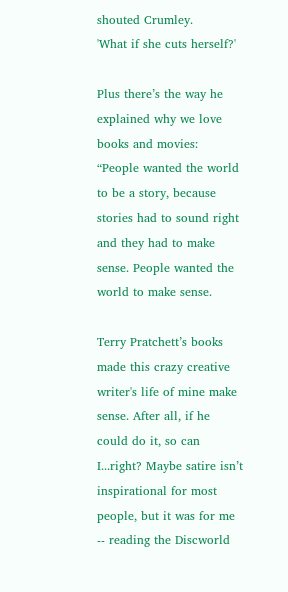shouted Crumley.
'What if she cuts herself?'

Plus there’s the way he explained why we love books and movies:
“People wanted the world to be a story, because stories had to sound right and they had to make sense. People wanted the world to make sense.

Terry Pratchett’s books made this crazy creative writer's life of mine make sense. After all, if he could do it, so can I...right? Maybe satire isn’t inspirational for most people, but it was for me -- reading the Discworld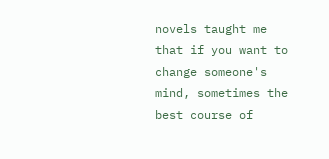novels taught me that if you want to change someone's mind, sometimes the best course of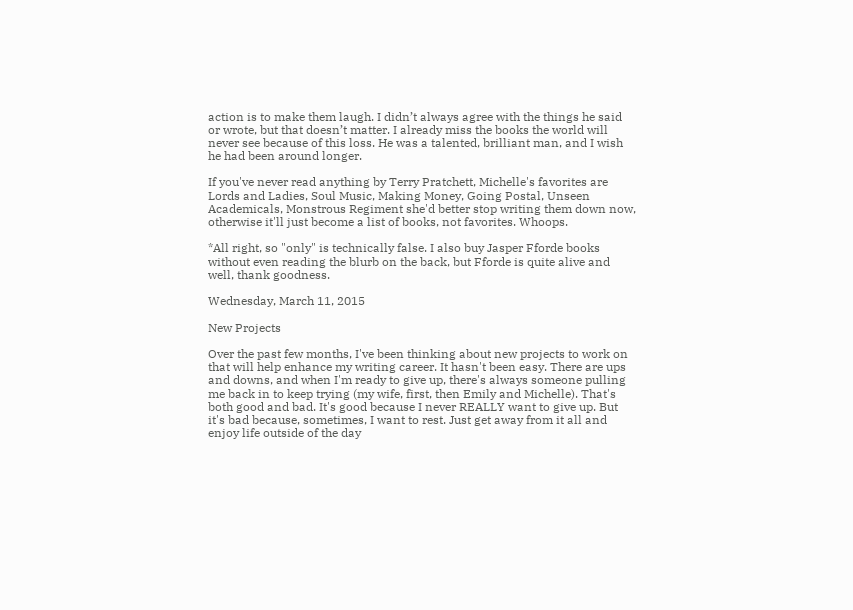action is to make them laugh. I didn’t always agree with the things he said or wrote, but that doesn’t matter. I already miss the books the world will never see because of this loss. He was a talented, brilliant man, and I wish he had been around longer.

If you've never read anything by Terry Pratchett, Michelle's favorites are Lords and Ladies, Soul Music, Making Money, Going Postal, Unseen Academicals, Monstrous Regiment she'd better stop writing them down now, otherwise it'll just become a list of books, not favorites. Whoops.

*All right, so "only" is technically false. I also buy Jasper Fforde books without even reading the blurb on the back, but Fforde is quite alive and well, thank goodness.

Wednesday, March 11, 2015

New Projects

Over the past few months, I've been thinking about new projects to work on that will help enhance my writing career. It hasn't been easy. There are ups and downs, and when I'm ready to give up, there's always someone pulling me back in to keep trying (my wife, first, then Emily and Michelle). That's both good and bad. It's good because I never REALLY want to give up. But it's bad because, sometimes, I want to rest. Just get away from it all and enjoy life outside of the day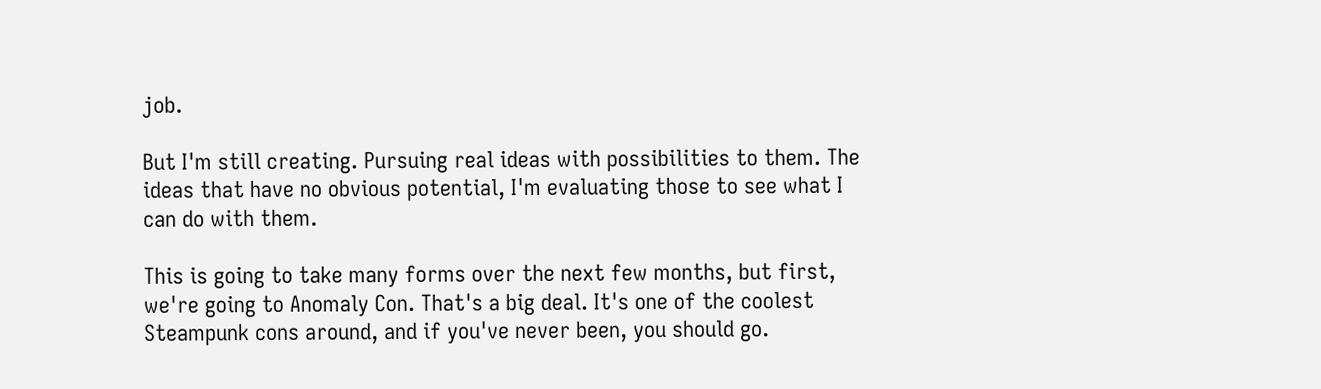job.

But I'm still creating. Pursuing real ideas with possibilities to them. The ideas that have no obvious potential, I'm evaluating those to see what I can do with them.

This is going to take many forms over the next few months, but first, we're going to Anomaly Con. That's a big deal. It's one of the coolest Steampunk cons around, and if you've never been, you should go.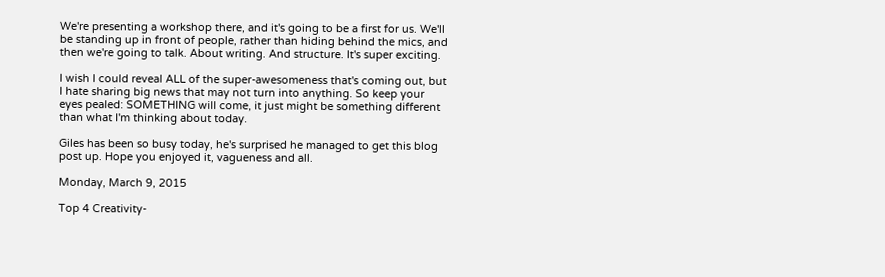We're presenting a workshop there, and it's going to be a first for us. We'll be standing up in front of people, rather than hiding behind the mics, and then we're going to talk. About writing. And structure. It's super exciting.

I wish I could reveal ALL of the super-awesomeness that's coming out, but I hate sharing big news that may not turn into anything. So keep your eyes pealed: SOMETHING will come, it just might be something different than what I'm thinking about today.

Giles has been so busy today, he's surprised he managed to get this blog post up. Hope you enjoyed it, vagueness and all.

Monday, March 9, 2015

Top 4 Creativity-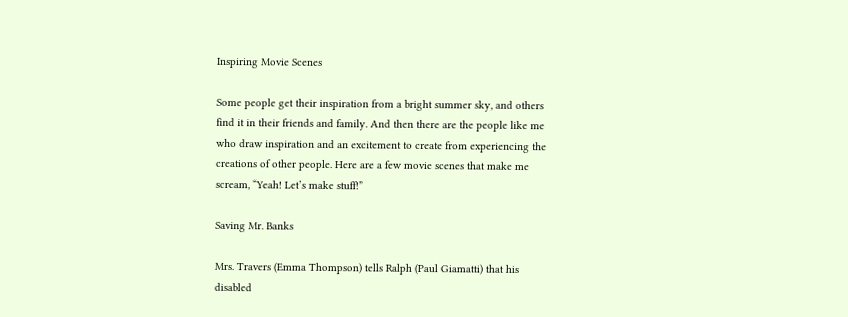Inspiring Movie Scenes

Some people get their inspiration from a bright summer sky, and others find it in their friends and family. And then there are the people like me who draw inspiration and an excitement to create from experiencing the creations of other people. Here are a few movie scenes that make me scream, “Yeah! Let’s make stuff!”

Saving Mr. Banks

Mrs. Travers (Emma Thompson) tells Ralph (Paul Giamatti) that his disabled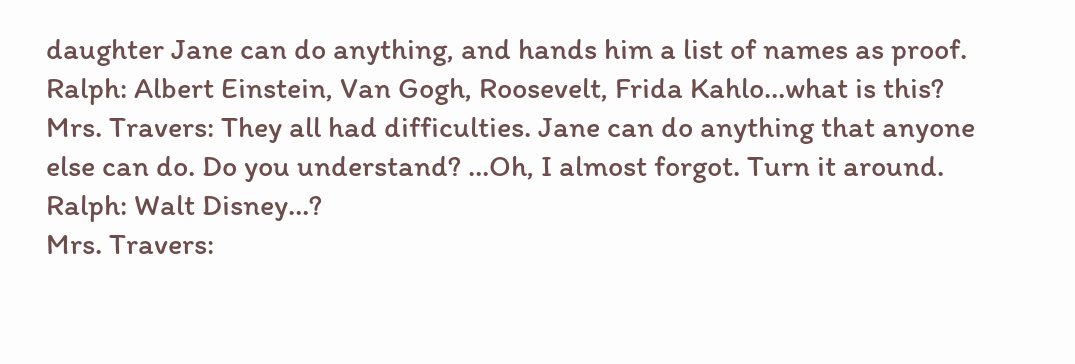daughter Jane can do anything, and hands him a list of names as proof.
Ralph: Albert Einstein, Van Gogh, Roosevelt, Frida Kahlo…what is this?
Mrs. Travers: They all had difficulties. Jane can do anything that anyone else can do. Do you understand? …Oh, I almost forgot. Turn it around.
Ralph: Walt Disney…?
Mrs. Travers: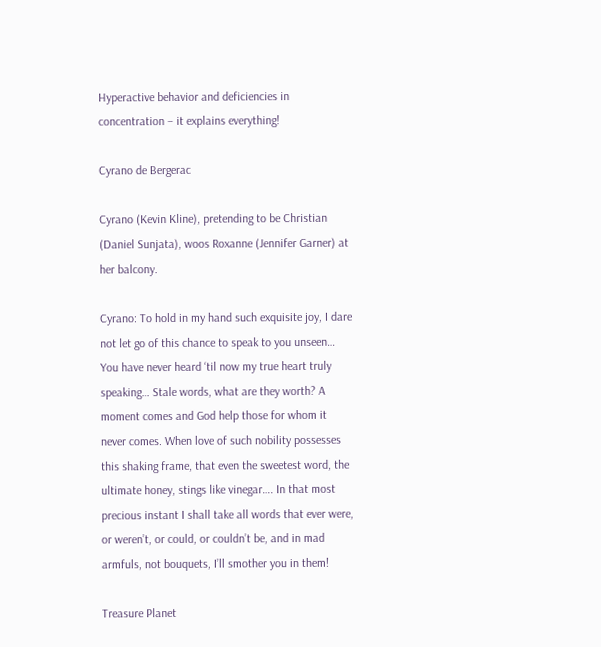Hyperactive behavior and deficiencies in concentration – it explains everything!

Cyrano de Bergerac

Cyrano (Kevin Kline), pretending to be Christian (Daniel Sunjata), woos Roxanne (Jennifer Garner) at her balcony.

Cyrano: To hold in my hand such exquisite joy, I dare not let go of this chance to speak to you unseen… You have never heard ‘til now my true heart truly speaking… Stale words, what are they worth? A moment comes and God help those for whom it never comes. When love of such nobility possesses this shaking frame, that even the sweetest word, the ultimate honey, stings like vinegar…. In that most precious instant I shall take all words that ever were, or weren’t, or could, or couldn’t be, and in mad armfuls, not bouquets, I’ll smother you in them!

Treasure Planet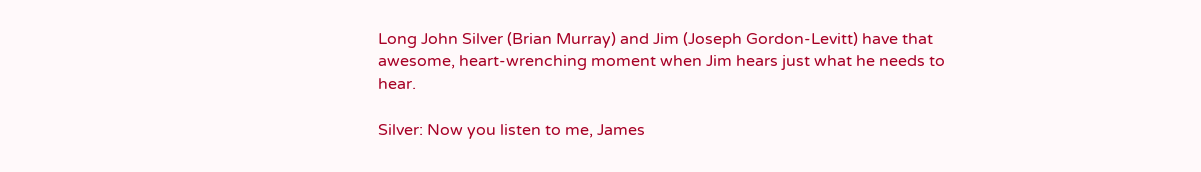Long John Silver (Brian Murray) and Jim (Joseph Gordon-Levitt) have that awesome, heart-wrenching moment when Jim hears just what he needs to hear.

Silver: Now you listen to me, James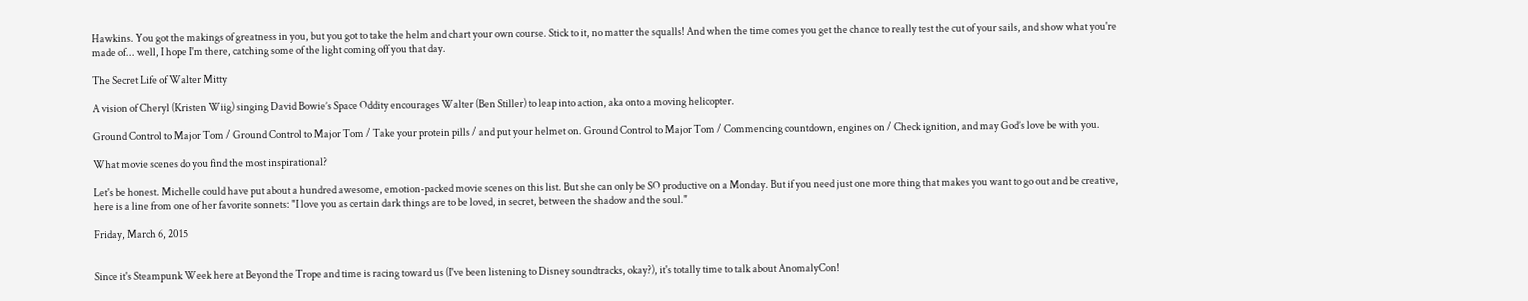Hawkins. You got the makings of greatness in you, but you got to take the helm and chart your own course. Stick to it, no matter the squalls! And when the time comes you get the chance to really test the cut of your sails, and show what you're made of... well, I hope I'm there, catching some of the light coming off you that day.

The Secret Life of Walter Mitty

A vision of Cheryl (Kristen Wiig) singing David Bowie’s Space Oddity encourages Walter (Ben Stiller) to leap into action, aka onto a moving helicopter.

Ground Control to Major Tom / Ground Control to Major Tom / Take your protein pills / and put your helmet on. Ground Control to Major Tom / Commencing countdown, engines on / Check ignition, and may God’s love be with you.

What movie scenes do you find the most inspirational?

Let's be honest. Michelle could have put about a hundred awesome, emotion-packed movie scenes on this list. But she can only be SO productive on a Monday. But if you need just one more thing that makes you want to go out and be creative, here is a line from one of her favorite sonnets: "I love you as certain dark things are to be loved, in secret, between the shadow and the soul."

Friday, March 6, 2015


Since it's Steampunk Week here at Beyond the Trope and time is racing toward us (I've been listening to Disney soundtracks, okay?), it's totally time to talk about AnomalyCon!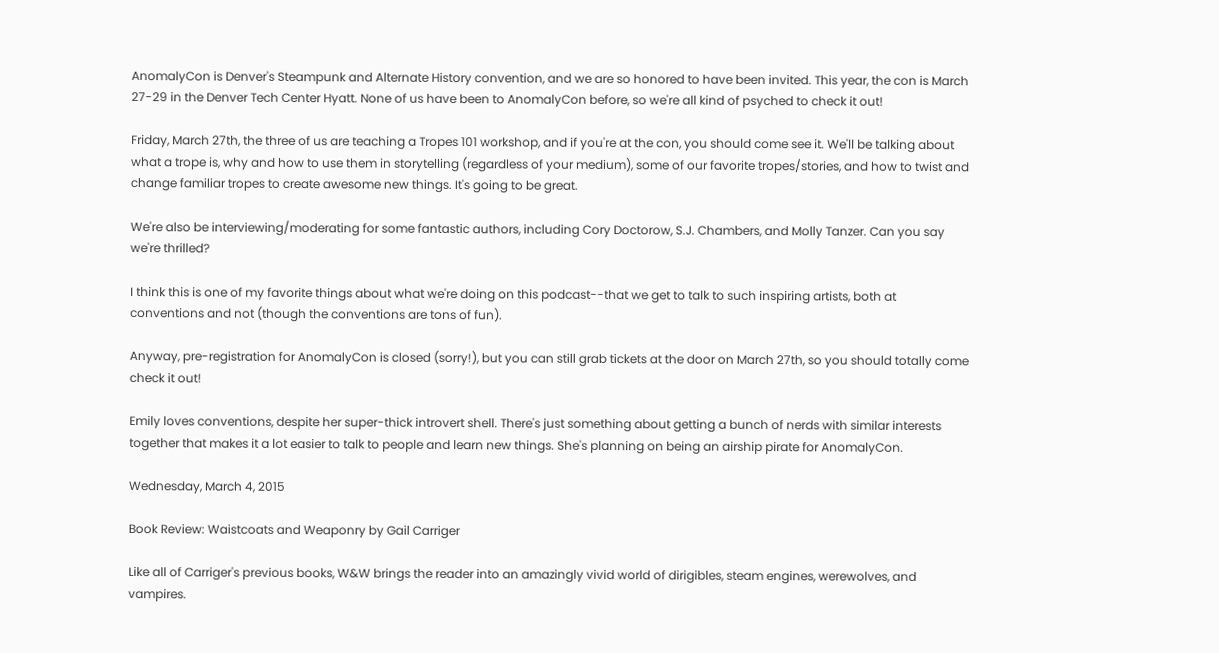AnomalyCon is Denver's Steampunk and Alternate History convention, and we are so honored to have been invited. This year, the con is March 27-29 in the Denver Tech Center Hyatt. None of us have been to AnomalyCon before, so we're all kind of psyched to check it out!

Friday, March 27th, the three of us are teaching a Tropes 101 workshop, and if you're at the con, you should come see it. We'll be talking about what a trope is, why and how to use them in storytelling (regardless of your medium), some of our favorite tropes/stories, and how to twist and change familiar tropes to create awesome new things. It's going to be great.

We're also be interviewing/moderating for some fantastic authors, including Cory Doctorow, S.J. Chambers, and Molly Tanzer. Can you say we're thrilled?

I think this is one of my favorite things about what we're doing on this podcast--that we get to talk to such inspiring artists, both at conventions and not (though the conventions are tons of fun).

Anyway, pre-registration for AnomalyCon is closed (sorry!), but you can still grab tickets at the door on March 27th, so you should totally come check it out!

Emily loves conventions, despite her super-thick introvert shell. There's just something about getting a bunch of nerds with similar interests together that makes it a lot easier to talk to people and learn new things. She's planning on being an airship pirate for AnomalyCon.

Wednesday, March 4, 2015

Book Review: Waistcoats and Weaponry by Gail Carriger

Like all of Carriger's previous books, W&W brings the reader into an amazingly vivid world of dirigibles, steam engines, werewolves, and vampires.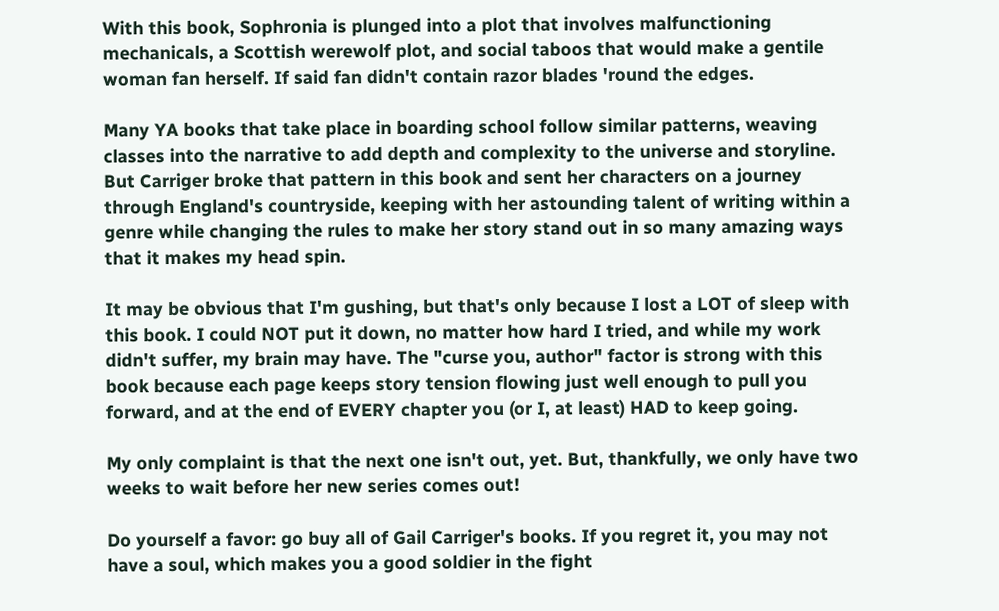With this book, Sophronia is plunged into a plot that involves malfunctioning mechanicals, a Scottish werewolf plot, and social taboos that would make a gentile woman fan herself. If said fan didn't contain razor blades 'round the edges.

Many YA books that take place in boarding school follow similar patterns, weaving classes into the narrative to add depth and complexity to the universe and storyline. But Carriger broke that pattern in this book and sent her characters on a journey through England's countryside, keeping with her astounding talent of writing within a genre while changing the rules to make her story stand out in so many amazing ways that it makes my head spin.

It may be obvious that I'm gushing, but that's only because I lost a LOT of sleep with this book. I could NOT put it down, no matter how hard I tried, and while my work didn't suffer, my brain may have. The "curse you, author" factor is strong with this book because each page keeps story tension flowing just well enough to pull you forward, and at the end of EVERY chapter you (or I, at least) HAD to keep going.

My only complaint is that the next one isn't out, yet. But, thankfully, we only have two weeks to wait before her new series comes out!

Do yourself a favor: go buy all of Gail Carriger's books. If you regret it, you may not have a soul, which makes you a good soldier in the fight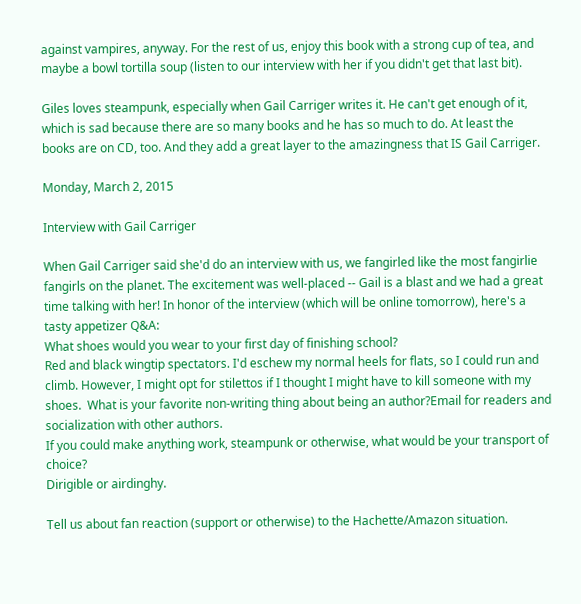against vampires, anyway. For the rest of us, enjoy this book with a strong cup of tea, and maybe a bowl tortilla soup (listen to our interview with her if you didn't get that last bit).

Giles loves steampunk, especially when Gail Carriger writes it. He can't get enough of it, which is sad because there are so many books and he has so much to do. At least the books are on CD, too. And they add a great layer to the amazingness that IS Gail Carriger.

Monday, March 2, 2015

Interview with Gail Carriger

When Gail Carriger said she'd do an interview with us, we fangirled like the most fangirlie fangirls on the planet. The excitement was well-placed -- Gail is a blast and we had a great time talking with her! In honor of the interview (which will be online tomorrow), here's a tasty appetizer Q&A:
What shoes would you wear to your first day of finishing school?
Red and black wingtip spectators. I'd eschew my normal heels for flats, so I could run and climb. However, I might opt for stilettos if I thought I might have to kill someone with my shoes.  What is your favorite non-writing thing about being an author?Email for readers and socialization with other authors.
If you could make anything work, steampunk or otherwise, what would be your transport of choice?
Dirigible or airdinghy.

Tell us about fan reaction (support or otherwise) to the Hachette/Amazon situation.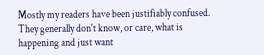Mostly my readers have been justifiably confused. They generally don't know, or care, what is happening and just want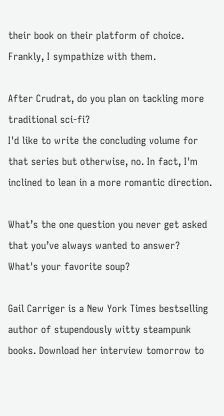their book on their platform of choice. Frankly, I sympathize with them.

After Crudrat, do you plan on tackling more traditional sci-fi?
I'd like to write the concluding volume for that series but otherwise, no. In fact, I'm inclined to lean in a more romantic direction.

What’s the one question you never get asked that you’ve always wanted to answer?
What's your favorite soup?

Gail Carriger is a New York Times bestselling author of stupendously witty steampunk books. Download her interview tomorrow to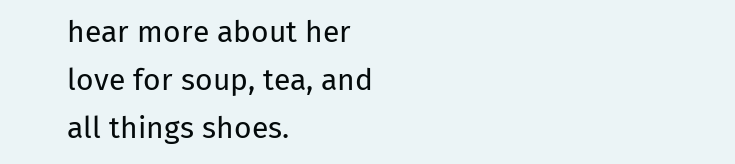hear more about her love for soup, tea, and all things shoes.